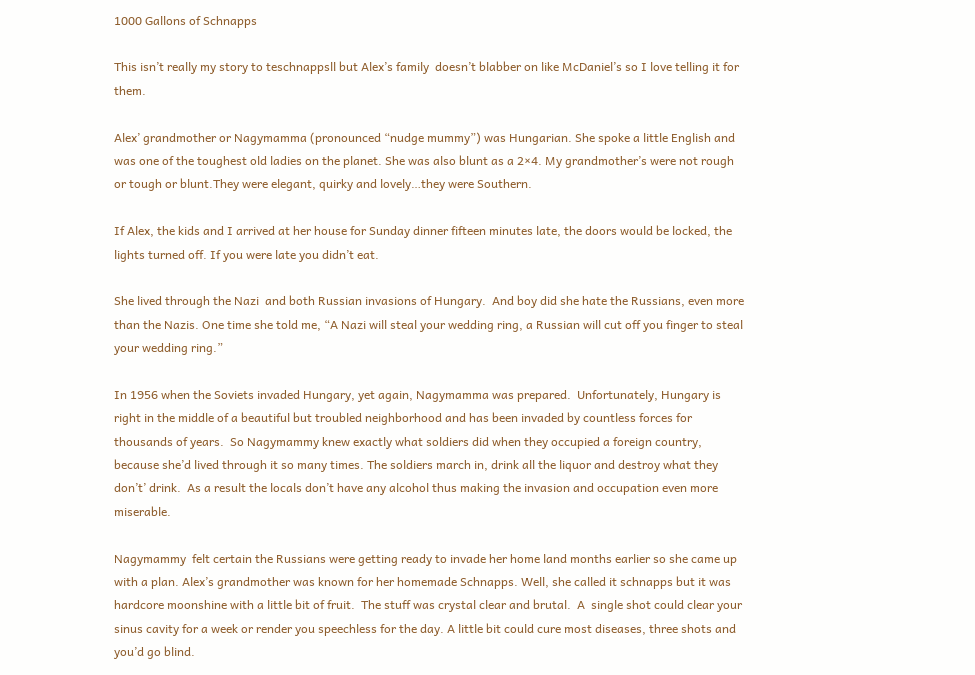1000 Gallons of Schnapps

This isn’t really my story to teschnappsll but Alex’s family  doesn’t blabber on like McDaniel’s so I love telling it for them.

Alex’ grandmother or Nagymamma (pronounced “nudge mummy”) was Hungarian. She spoke a little English and was one of the toughest old ladies on the planet. She was also blunt as a 2×4. My grandmother’s were not rough or tough or blunt.They were elegant, quirky and lovely…they were Southern.

If Alex, the kids and I arrived at her house for Sunday dinner fifteen minutes late, the doors would be locked, the lights turned off. If you were late you didn’t eat.

She lived through the Nazi  and both Russian invasions of Hungary.  And boy did she hate the Russians, even more than the Nazis. One time she told me, “A Nazi will steal your wedding ring, a Russian will cut off you finger to steal your wedding ring.”

In 1956 when the Soviets invaded Hungary, yet again, Nagymamma was prepared.  Unfortunately, Hungary is right in the middle of a beautiful but troubled neighborhood and has been invaded by countless forces for thousands of years.  So Nagymammy knew exactly what soldiers did when they occupied a foreign country, because she’d lived through it so many times. The soldiers march in, drink all the liquor and destroy what they don’t’ drink.  As a result the locals don’t have any alcohol thus making the invasion and occupation even more miserable.

Nagymammy  felt certain the Russians were getting ready to invade her home land months earlier so she came up with a plan. Alex’s grandmother was known for her homemade Schnapps. Well, she called it schnapps but it was hardcore moonshine with a little bit of fruit.  The stuff was crystal clear and brutal.  A  single shot could clear your sinus cavity for a week or render you speechless for the day. A little bit could cure most diseases, three shots and you’d go blind.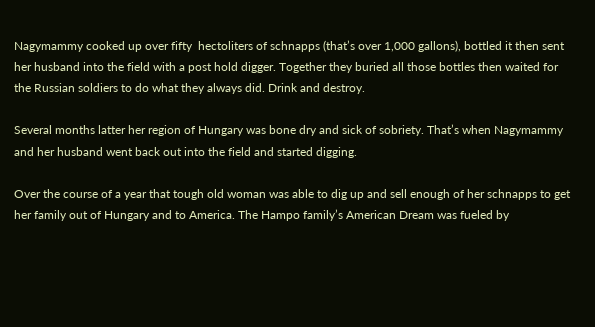Nagymammy cooked up over fifty  hectoliters of schnapps (that’s over 1,000 gallons), bottled it then sent her husband into the field with a post hold digger. Together they buried all those bottles then waited for the Russian soldiers to do what they always did. Drink and destroy.

Several months latter her region of Hungary was bone dry and sick of sobriety. That’s when Nagymammy and her husband went back out into the field and started digging.

Over the course of a year that tough old woman was able to dig up and sell enough of her schnapps to get her family out of Hungary and to America. The Hampo family’s American Dream was fueled by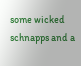some wicked schnapps and a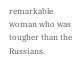remarkable woman who was tougher than the Russians.